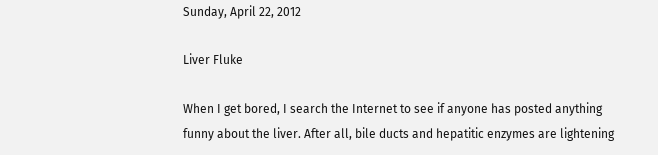Sunday, April 22, 2012

Liver Fluke

When I get bored, I search the Internet to see if anyone has posted anything funny about the liver. After all, bile ducts and hepatitic enzymes are lightening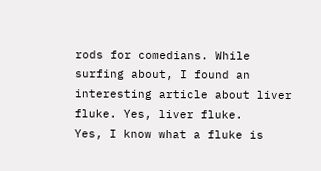rods for comedians. While surfing about, I found an interesting article about liver fluke. Yes, liver fluke.
Yes, I know what a fluke is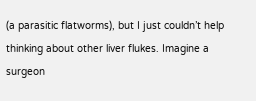(a parasitic flatworms), but I just couldn’t help thinking about other liver flukes. Imagine a surgeon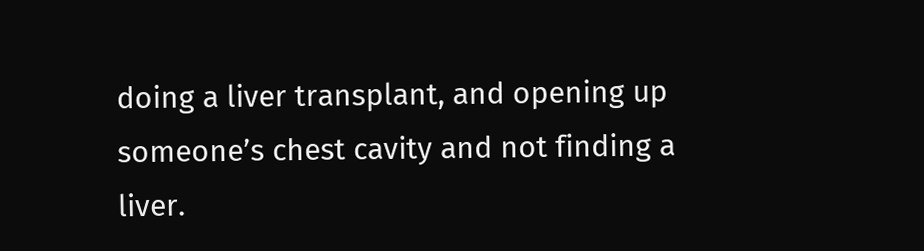doing a liver transplant, and opening up someone’s chest cavity and not finding a liver.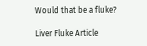Would that be a fluke?

Liver Fluke Article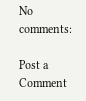No comments:

Post a Comment